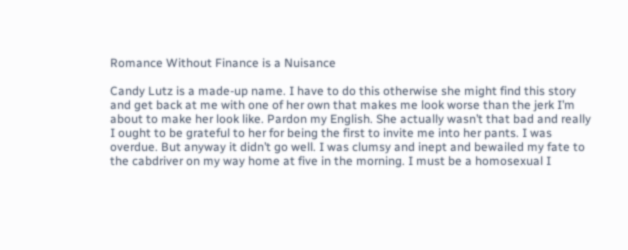Romance Without Finance is a Nuisance

Candy Lutz is a made-up name. I have to do this otherwise she might find this story and get back at me with one of her own that makes me look worse than the jerk I’m about to make her look like. Pardon my English. She actually wasn’t that bad and really I ought to be grateful to her for being the first to invite me into her pants. I was overdue. But anyway it didn’t go well. I was clumsy and inept and bewailed my fate to the cabdriver on my way home at five in the morning. I must be a homosexual I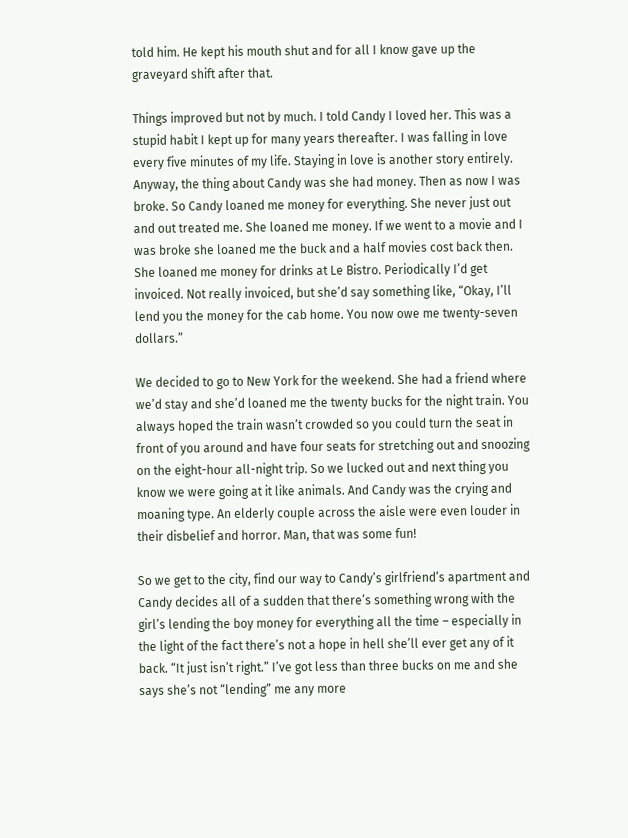told him. He kept his mouth shut and for all I know gave up the graveyard shift after that.

Things improved but not by much. I told Candy I loved her. This was a stupid habit I kept up for many years thereafter. I was falling in love every five minutes of my life. Staying in love is another story entirely. Anyway, the thing about Candy was she had money. Then as now I was broke. So Candy loaned me money for everything. She never just out and out treated me. She loaned me money. If we went to a movie and I was broke she loaned me the buck and a half movies cost back then. She loaned me money for drinks at Le Bistro. Periodically I’d get invoiced. Not really invoiced, but she’d say something like, “Okay, I’ll lend you the money for the cab home. You now owe me twenty-seven dollars.”

We decided to go to New York for the weekend. She had a friend where we’d stay and she’d loaned me the twenty bucks for the night train. You always hoped the train wasn’t crowded so you could turn the seat in front of you around and have four seats for stretching out and snoozing on the eight-hour all-night trip. So we lucked out and next thing you know we were going at it like animals. And Candy was the crying and moaning type. An elderly couple across the aisle were even louder in their disbelief and horror. Man, that was some fun!

So we get to the city, find our way to Candy’s girlfriend’s apartment and Candy decides all of a sudden that there’s something wrong with the girl’s lending the boy money for everything all the time – especially in the light of the fact there’s not a hope in hell she’ll ever get any of it back. “It just isn’t right.” I’ve got less than three bucks on me and she says she’s not “lending” me any more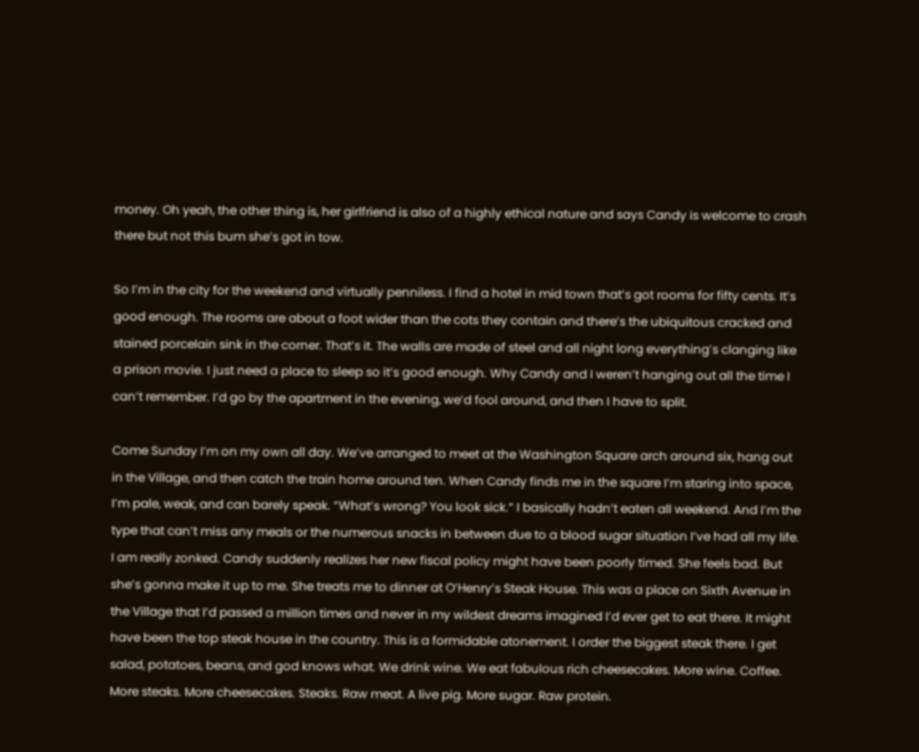money. Oh yeah, the other thing is, her girlfriend is also of a highly ethical nature and says Candy is welcome to crash there but not this bum she’s got in tow.

So I’m in the city for the weekend and virtually penniless. I find a hotel in mid town that’s got rooms for fifty cents. It’s good enough. The rooms are about a foot wider than the cots they contain and there’s the ubiquitous cracked and stained porcelain sink in the corner. That’s it. The walls are made of steel and all night long everything’s clanging like a prison movie. I just need a place to sleep so it’s good enough. Why Candy and I weren’t hanging out all the time I can’t remember. I’d go by the apartment in the evening, we’d fool around, and then I have to split.

Come Sunday I’m on my own all day. We’ve arranged to meet at the Washington Square arch around six, hang out in the Village, and then catch the train home around ten. When Candy finds me in the square I’m staring into space, I’m pale, weak, and can barely speak. “What’s wrong? You look sick.” I basically hadn’t eaten all weekend. And I’m the type that can’t miss any meals or the numerous snacks in between due to a blood sugar situation I’ve had all my life. I am really zonked. Candy suddenly realizes her new fiscal policy might have been poorly timed. She feels bad. But she’s gonna make it up to me. She treats me to dinner at O’Henry’s Steak House. This was a place on Sixth Avenue in the Village that I’d passed a million times and never in my wildest dreams imagined I’d ever get to eat there. It might have been the top steak house in the country. This is a formidable atonement. I order the biggest steak there. I get salad, potatoes, beans, and god knows what. We drink wine. We eat fabulous rich cheesecakes. More wine. Coffee. More steaks. More cheesecakes. Steaks. Raw meat. A live pig. More sugar. Raw protein.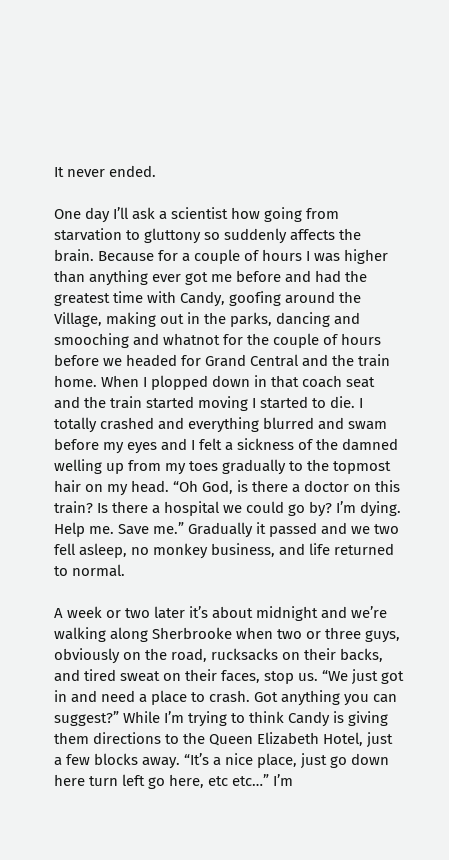It never ended.

One day I’ll ask a scientist how going from starvation to gluttony so suddenly affects the brain. Because for a couple of hours I was higher than anything ever got me before and had the greatest time with Candy, goofing around the Village, making out in the parks, dancing and smooching and whatnot for the couple of hours before we headed for Grand Central and the train home. When I plopped down in that coach seat and the train started moving I started to die. I totally crashed and everything blurred and swam before my eyes and I felt a sickness of the damned welling up from my toes gradually to the topmost hair on my head. “Oh God, is there a doctor on this train? Is there a hospital we could go by? I’m dying. Help me. Save me.” Gradually it passed and we two fell asleep, no monkey business, and life returned to normal.

A week or two later it’s about midnight and we’re walking along Sherbrooke when two or three guys, obviously on the road, rucksacks on their backs, and tired sweat on their faces, stop us. “We just got in and need a place to crash. Got anything you can suggest?” While I’m trying to think Candy is giving them directions to the Queen Elizabeth Hotel, just a few blocks away. “It’s a nice place, just go down here turn left go here, etc etc…” I’m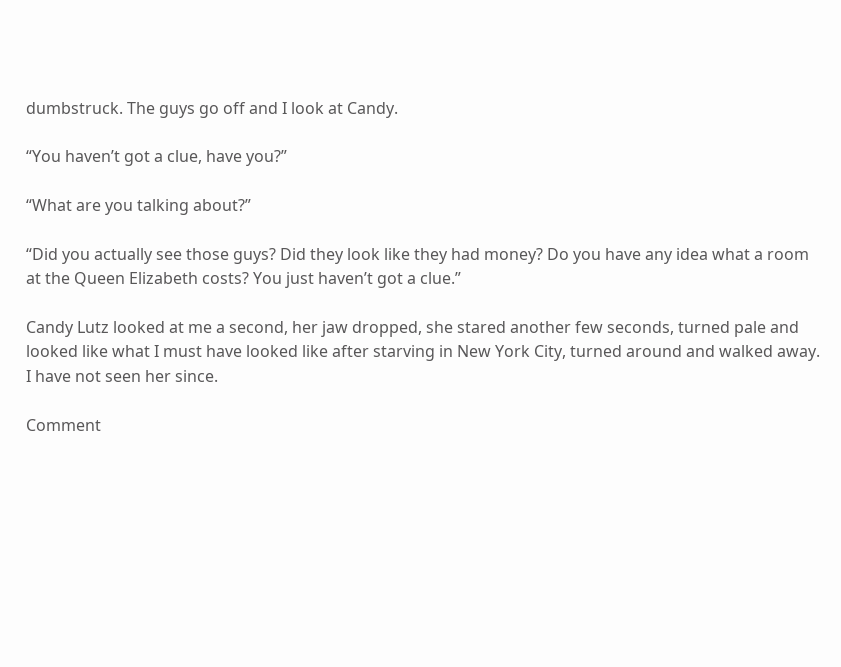dumbstruck. The guys go off and I look at Candy.

“You haven’t got a clue, have you?”

“What are you talking about?”

“Did you actually see those guys? Did they look like they had money? Do you have any idea what a room at the Queen Elizabeth costs? You just haven’t got a clue.”

Candy Lutz looked at me a second, her jaw dropped, she stared another few seconds, turned pale and looked like what I must have looked like after starving in New York City, turned around and walked away. I have not seen her since.

Comment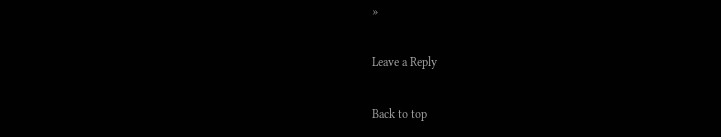»

Leave a Reply

Back to top